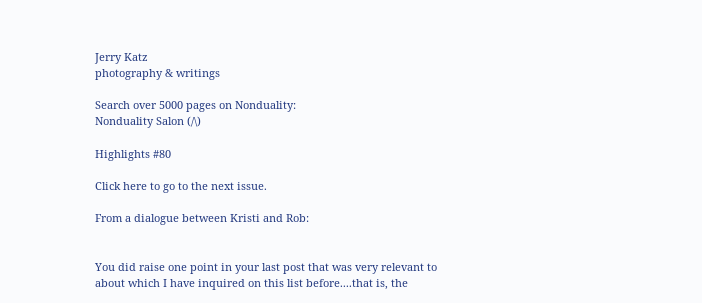Jerry Katz
photography & writings

Search over 5000 pages on Nonduality:
Nonduality Salon (/\)

Highlights #80

Click here to go to the next issue.

From a dialogue between Kristi and Rob:


You did raise one point in your last post that was very relevant to
about which I have inquired on this list before....that is, the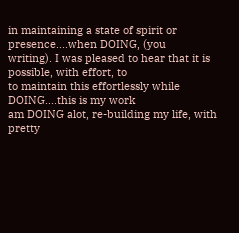in maintaining a state of spirit or presence....when DOING, (you
writing). I was pleased to hear that it is possible, with effort, to
to maintain this effortlessly while DOING....this is my work
am DOING alot, re-building my life, with pretty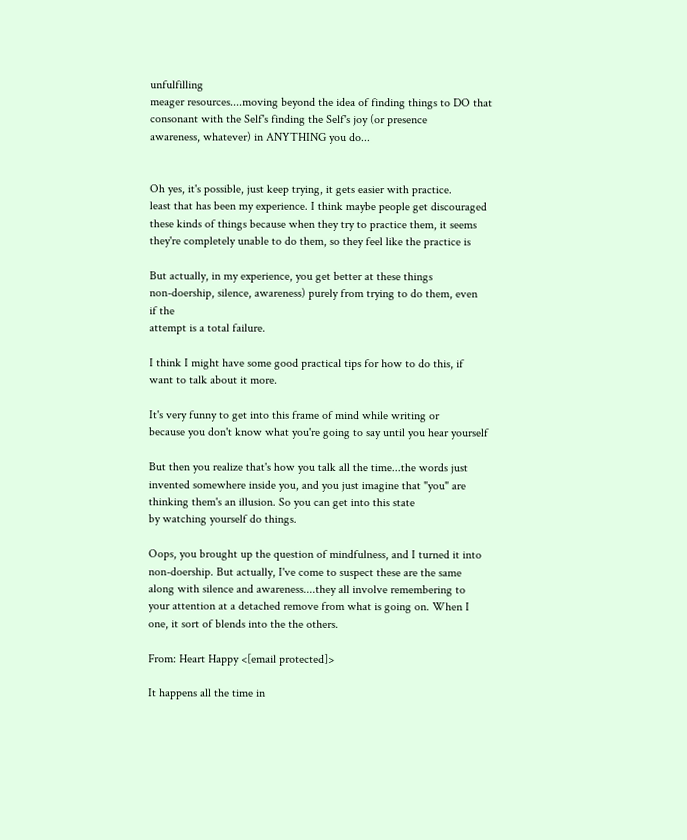unfulfilling
meager resources....moving beyond the idea of finding things to DO that
consonant with the Self's finding the Self's joy (or presence
awareness, whatever) in ANYTHING you do...


Oh yes, it's possible, just keep trying, it gets easier with practice.
least that has been my experience. I think maybe people get discouraged
these kinds of things because when they try to practice them, it seems
they're completely unable to do them, so they feel like the practice is

But actually, in my experience, you get better at these things
non-doership, silence, awareness) purely from trying to do them, even
if the
attempt is a total failure.

I think I might have some good practical tips for how to do this, if
want to talk about it more.

It's very funny to get into this frame of mind while writing or
because you don't know what you're going to say until you hear yourself

But then you realize that's how you talk all the time...the words just
invented somewhere inside you, and you just imagine that "you" are
thinking them's an illusion. So you can get into this state
by watching yourself do things.

Oops, you brought up the question of mindfulness, and I turned it into
non-doership. But actually, I've come to suspect these are the same
along with silence and awareness....they all involve remembering to
your attention at a detached remove from what is going on. When I
one, it sort of blends into the the others.

From: Heart Happy <[email protected]>

It happens all the time in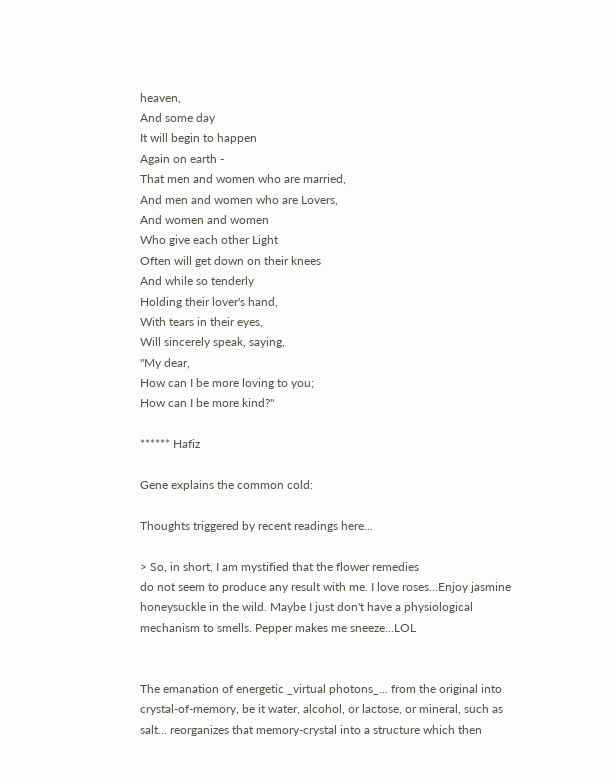heaven,
And some day
It will begin to happen
Again on earth -
That men and women who are married,
And men and women who are Lovers,
And women and women
Who give each other Light
Often will get down on their knees
And while so tenderly
Holding their lover's hand,
With tears in their eyes,
Will sincerely speak, saying,
"My dear,
How can I be more loving to you;
How can I be more kind?"

****** Hafiz

Gene explains the common cold:

Thoughts triggered by recent readings here...

> So, in short, I am mystified that the flower remedies
do not seem to produce any result with me. I love roses...Enjoy jasmine
honeysuckle in the wild. Maybe I just don't have a physiological
mechanism to smells. Pepper makes me sneeze...LOL


The emanation of energetic _virtual photons_... from the original into
crystal-of-memory, be it water, alcohol, or lactose, or mineral, such as
salt... reorganizes that memory-crystal into a structure which then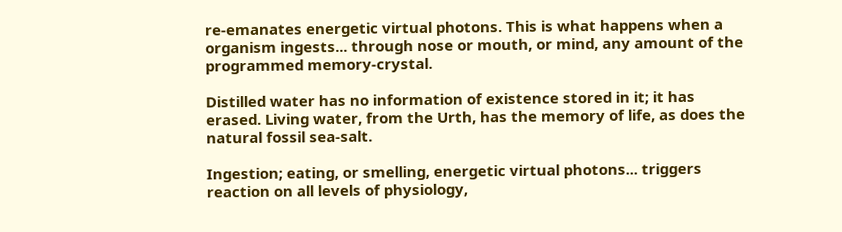re-emanates energetic virtual photons. This is what happens when a
organism ingests... through nose or mouth, or mind, any amount of the
programmed memory-crystal.

Distilled water has no information of existence stored in it; it has
erased. Living water, from the Urth, has the memory of life, as does the
natural fossil sea-salt.

Ingestion; eating, or smelling, energetic virtual photons... triggers
reaction on all levels of physiology,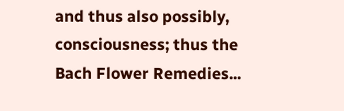and thus also possibly,
consciousness; thus the Bach Flower Remedies...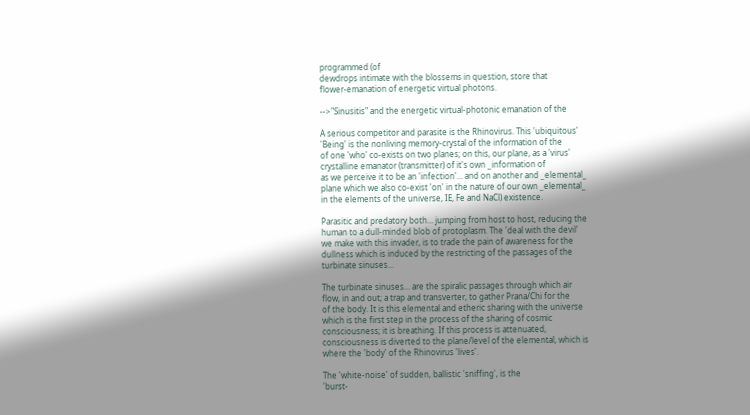programmed (of
dewdrops intimate with the blossems in question, store that
flower-emanation of energetic virtual photons.

-->"Sinusitis" and the energetic virtual-photonic emanation of the

A serious competitor and parasite is the Rhinovirus. This 'ubiquitous'
'Being' is the nonliving memory-crystal of the information of the
of one 'who' co-exists on two planes; on this, our plane, as a 'virus'
crystalline emanator (transmitter) of it's own _information of
as we perceive it to be an 'infection'... and on another and _elemental_
plane which we also co-exist 'on' in the nature of our own _elemental_
in the elements of the universe, IE, Fe and NaCl) existence.

Parasitic and predatory both... jumping from host to host, reducing the
human to a dull-minded blob of protoplasm. The 'deal with the devil'
we make with this invader, is to trade the pain of awareness for the
dullness which is induced by the restricting of the passages of the
turbinate sinuses...

The turbinate sinuses... are the spiralic passages through which air
flow, in and out; a trap and transverter, to gather Prana/Chi for the
of the body. It is this elemental and etheric sharing with the universe
which is the first step in the process of the sharing of cosmic
consciousness; it is breathing. If this process is attenuated,
consciousness is diverted to the plane/level of the elemental, which is
where the 'body' of the Rhinovirus 'lives'.

The 'white-noise' of sudden, ballistic 'sniffing', is the
'burst-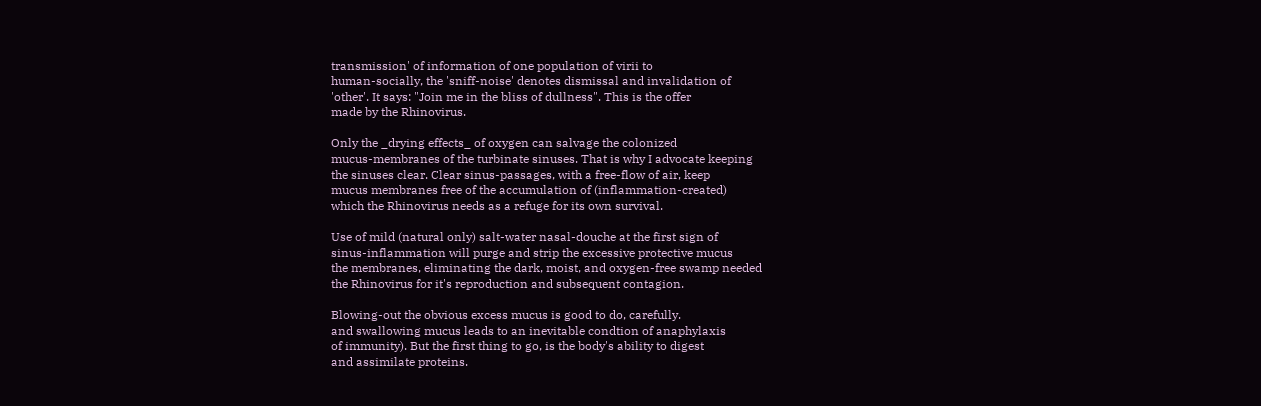transmission' of information of one population of virii to
human-socially, the 'sniff-noise' denotes dismissal and invalidation of
'other'. It says: "Join me in the bliss of dullness". This is the offer
made by the Rhinovirus.

Only the _drying effects_ of oxygen can salvage the colonized
mucus-membranes of the turbinate sinuses. That is why I advocate keeping
the sinuses clear. Clear sinus-passages, with a free-flow of air, keep
mucus membranes free of the accumulation of (inflammation-created)
which the Rhinovirus needs as a refuge for its own survival.

Use of mild (natural only) salt-water nasal-douche at the first sign of
sinus-inflammation will purge and strip the excessive protective mucus
the membranes, eliminating the dark, moist, and oxygen-free swamp needed
the Rhinovirus for it's reproduction and subsequent contagion.

Blowing-out the obvious excess mucus is good to do, carefully.
and swallowing mucus leads to an inevitable condtion of anaphylaxis
of immunity). But the first thing to go, is the body's ability to digest
and assimilate proteins.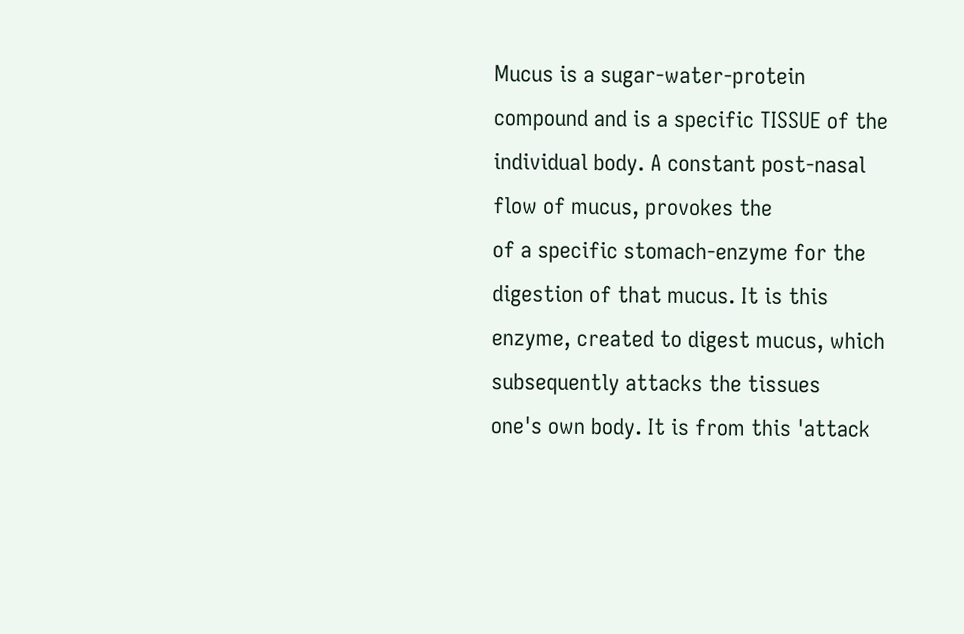Mucus is a sugar-water-protein compound and is a specific TISSUE of the
individual body. A constant post-nasal flow of mucus, provokes the
of a specific stomach-enzyme for the digestion of that mucus. It is this
enzyme, created to digest mucus, which subsequently attacks the tissues
one's own body. It is from this 'attack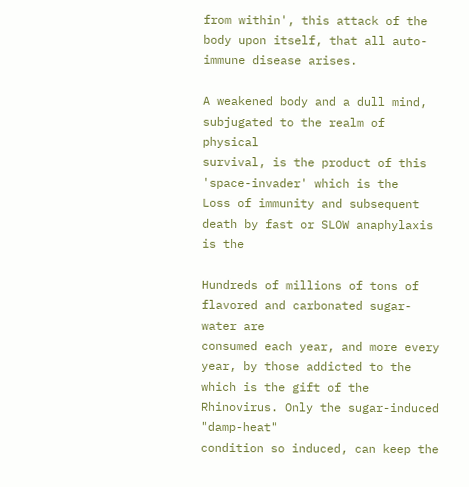from within', this attack of the
body upon itself, that all auto-immune disease arises.

A weakened body and a dull mind, subjugated to the realm of physical
survival, is the product of this 'space-invader' which is the
Loss of immunity and subsequent death by fast or SLOW anaphylaxis is the

Hundreds of millions of tons of flavored and carbonated sugar-water are
consumed each year, and more every year, by those addicted to the
which is the gift of the Rhinovirus. Only the sugar-induced "damp-heat"
condition so induced, can keep the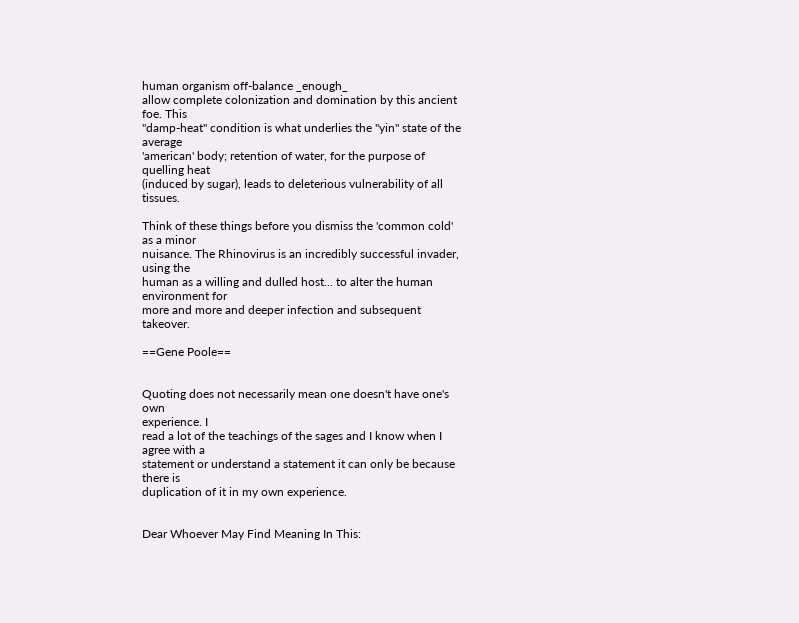human organism off-balance _enough_
allow complete colonization and domination by this ancient foe. This
"damp-heat" condition is what underlies the "yin" state of the average
'american' body; retention of water, for the purpose of quelling heat
(induced by sugar), leads to deleterious vulnerability of all tissues.

Think of these things before you dismiss the 'common cold' as a minor
nuisance. The Rhinovirus is an incredibly successful invader, using the
human as a willing and dulled host... to alter the human environment for
more and more and deeper infection and subsequent takeover.

==Gene Poole==


Quoting does not necessarily mean one doesn't have one's own
experience. I
read a lot of the teachings of the sages and I know when I agree with a
statement or understand a statement it can only be because there is
duplication of it in my own experience.


Dear Whoever May Find Meaning In This: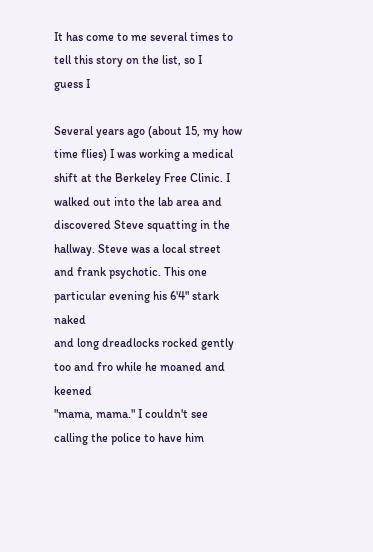It has come to me several times to tell this story on the list, so I
guess I

Several years ago (about 15, my how time flies) I was working a medical
shift at the Berkeley Free Clinic. I walked out into the lab area and
discovered Steve squatting in the hallway. Steve was a local street
and frank psychotic. This one particular evening his 6'4" stark naked
and long dreadlocks rocked gently too and fro while he moaned and keened
"mama, mama." I couldn't see calling the police to have him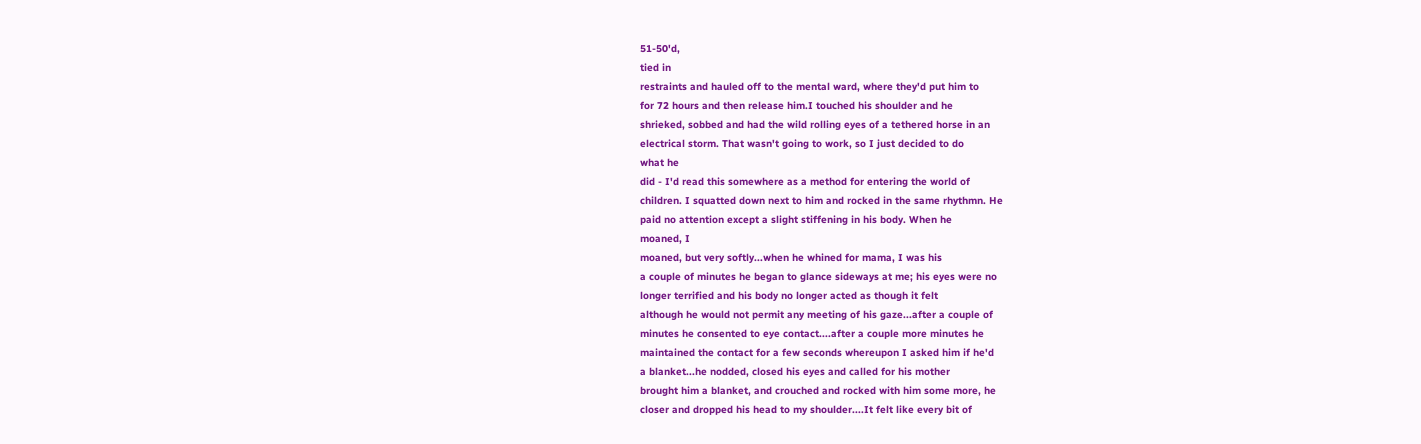51-50'd,
tied in
restraints and hauled off to the mental ward, where they'd put him to
for 72 hours and then release him.I touched his shoulder and he
shrieked, sobbed and had the wild rolling eyes of a tethered horse in an
electrical storm. That wasn't going to work, so I just decided to do
what he
did - I'd read this somewhere as a method for entering the world of
children. I squatted down next to him and rocked in the same rhythmn. He
paid no attention except a slight stiffening in his body. When he
moaned, I
moaned, but very softly...when he whined for mama, I was his
a couple of minutes he began to glance sideways at me; his eyes were no
longer terrified and his body no longer acted as though it felt
although he would not permit any meeting of his gaze...after a couple of
minutes he consented to eye contact....after a couple more minutes he
maintained the contact for a few seconds whereupon I asked him if he'd
a blanket...he nodded, closed his eyes and called for his mother
brought him a blanket, and crouched and rocked with him some more, he
closer and dropped his head to my shoulder....It felt like every bit of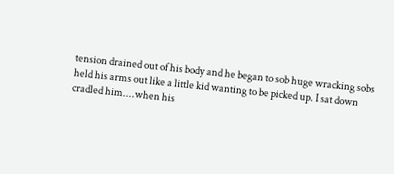tension drained out of his body and he began to sob huge wracking sobs
held his arms out like a little kid wanting to be picked up. I sat down
cradled him....when his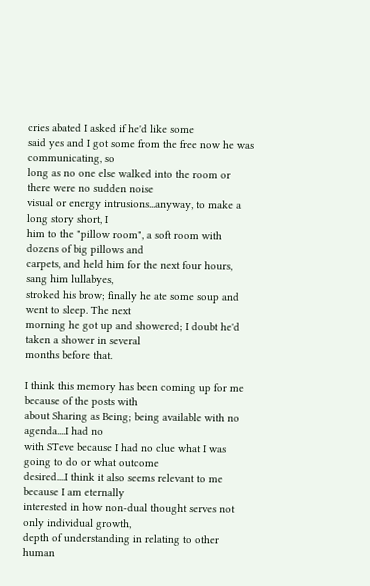cries abated I asked if he'd like some
said yes and I got some from the free now he was
communicating, so
long as no one else walked into the room or there were no sudden noise
visual or energy intrusions...anyway, to make a long story short, I
him to the "pillow room", a soft room with dozens of big pillows and
carpets, and held him for the next four hours, sang him lullabyes,
stroked his brow; finally he ate some soup and went to sleep. The next
morning he got up and showered; I doubt he'd taken a shower in several
months before that.

I think this memory has been coming up for me because of the posts with
about Sharing as Being; being available with no agenda....I had no
with STeve because I had no clue what I was going to do or what outcome
desired....I think it also seems relevant to me because I am eternally
interested in how non-dual thought serves not only individual growth,
depth of understanding in relating to other human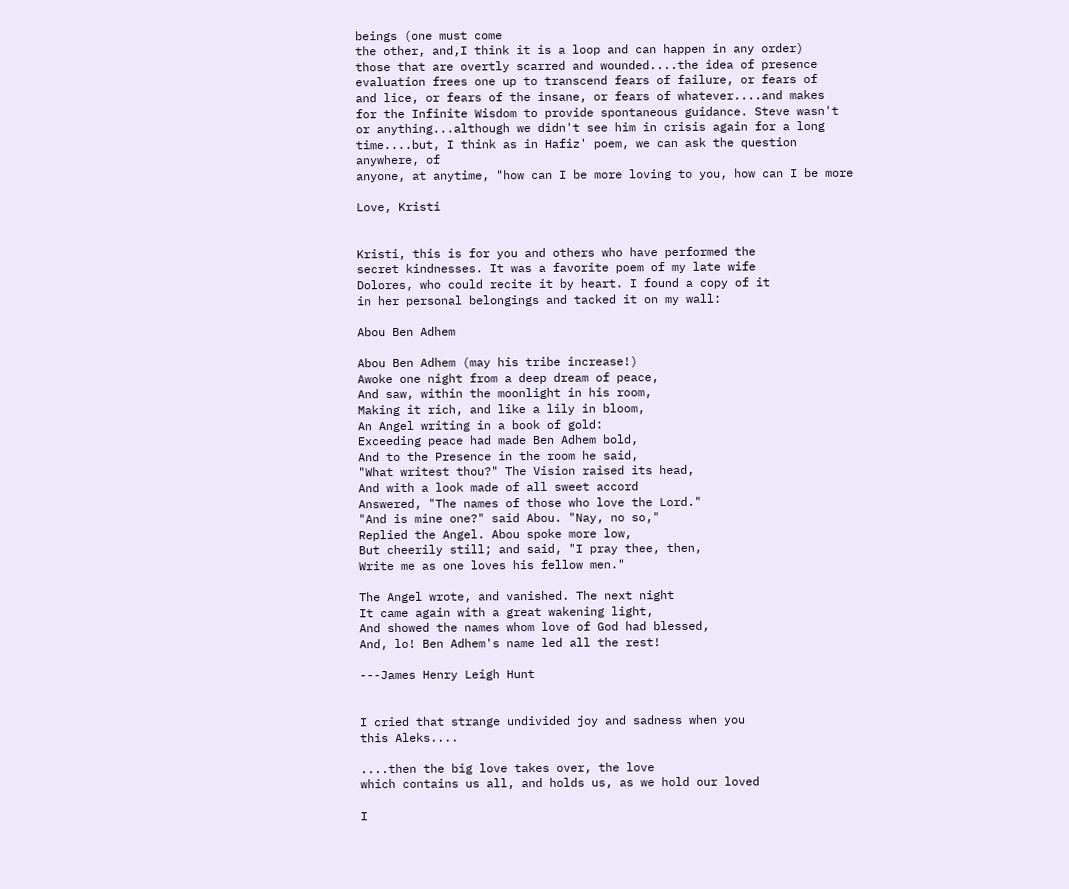beings (one must come
the other, and,I think it is a loop and can happen in any order)
those that are overtly scarred and wounded....the idea of presence
evaluation frees one up to transcend fears of failure, or fears of
and lice, or fears of the insane, or fears of whatever....and makes
for the Infinite Wisdom to provide spontaneous guidance. Steve wasn't
or anything...although we didn't see him in crisis again for a long
time....but, I think as in Hafiz' poem, we can ask the question
anywhere, of
anyone, at anytime, "how can I be more loving to you, how can I be more

Love, Kristi


Kristi, this is for you and others who have performed the
secret kindnesses. It was a favorite poem of my late wife
Dolores, who could recite it by heart. I found a copy of it
in her personal belongings and tacked it on my wall:

Abou Ben Adhem

Abou Ben Adhem (may his tribe increase!)
Awoke one night from a deep dream of peace,
And saw, within the moonlight in his room,
Making it rich, and like a lily in bloom,
An Angel writing in a book of gold:
Exceeding peace had made Ben Adhem bold,
And to the Presence in the room he said,
"What writest thou?" The Vision raised its head,
And with a look made of all sweet accord
Answered, "The names of those who love the Lord."
"And is mine one?" said Abou. "Nay, no so,"
Replied the Angel. Abou spoke more low,
But cheerily still; and said, "I pray thee, then,
Write me as one loves his fellow men."

The Angel wrote, and vanished. The next night
It came again with a great wakening light,
And showed the names whom love of God had blessed,
And, lo! Ben Adhem's name led all the rest!

---James Henry Leigh Hunt


I cried that strange undivided joy and sadness when you
this Aleks....

....then the big love takes over, the love
which contains us all, and holds us, as we hold our loved

I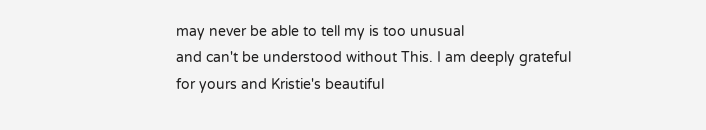may never be able to tell my is too unusual
and can't be understood without This. I am deeply grateful
for yours and Kristie's beautiful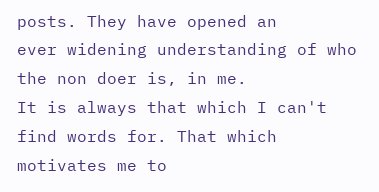posts. They have opened an
ever widening understanding of who the non doer is, in me.
It is always that which I can't find words for. That which
motivates me to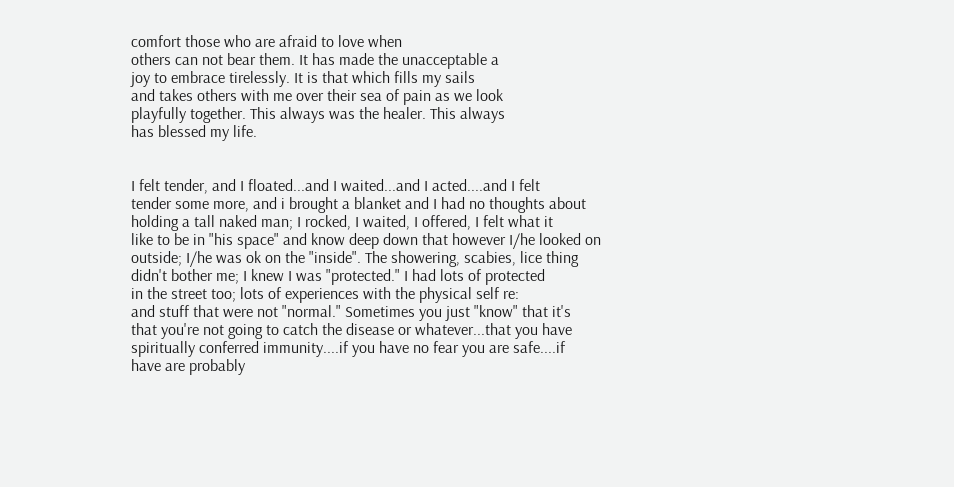comfort those who are afraid to love when
others can not bear them. It has made the unacceptable a
joy to embrace tirelessly. It is that which fills my sails
and takes others with me over their sea of pain as we look
playfully together. This always was the healer. This always
has blessed my life.


I felt tender, and I floated...and I waited...and I acted....and I felt
tender some more, and i brought a blanket and I had no thoughts about
holding a tall naked man; I rocked, I waited, I offered, I felt what it
like to be in "his space" and know deep down that however I/he looked on
outside; I/he was ok on the "inside". The showering, scabies, lice thing
didn't bother me; I knew I was "protected." I had lots of protected
in the street too; lots of experiences with the physical self re:
and stuff that were not "normal." Sometimes you just "know" that it's
that you're not going to catch the disease or whatever...that you have
spiritually conferred immunity....if you have no fear you are safe....if
have are probably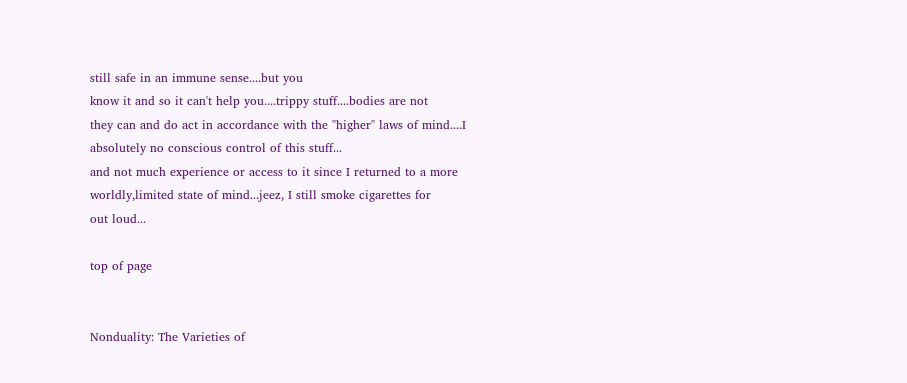still safe in an immune sense....but you
know it and so it can't help you....trippy stuff....bodies are not
they can and do act in accordance with the "higher" laws of mind....I
absolutely no conscious control of this stuff...
and not much experience or access to it since I returned to a more
worldly,limited state of mind...jeez, I still smoke cigarettes for
out loud...

top of page


Nonduality: The Varieties of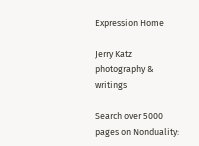Expression Home

Jerry Katz
photography & writings

Search over 5000 pages on Nonduality: